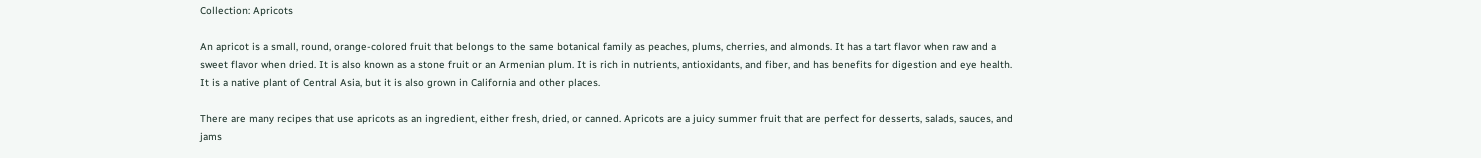Collection: Apricots

An apricot is a small, round, orange-colored fruit that belongs to the same botanical family as peaches, plums, cherries, and almonds. It has a tart flavor when raw and a sweet flavor when dried. It is also known as a stone fruit or an Armenian plum. It is rich in nutrients, antioxidants, and fiber, and has benefits for digestion and eye health. It is a native plant of Central Asia, but it is also grown in California and other places.

There are many recipes that use apricots as an ingredient, either fresh, dried, or canned. Apricots are a juicy summer fruit that are perfect for desserts, salads, sauces, and jams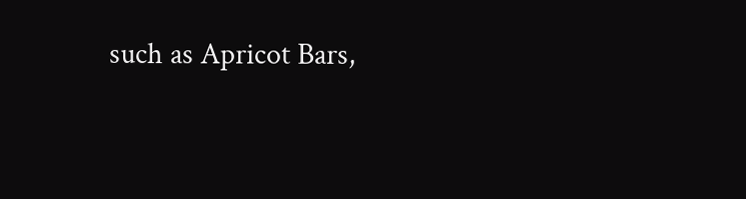such as Apricot Bars,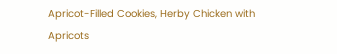Apricot-Filled Cookies, Herby Chicken with Apricots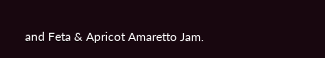and Feta & Apricot Amaretto Jam.